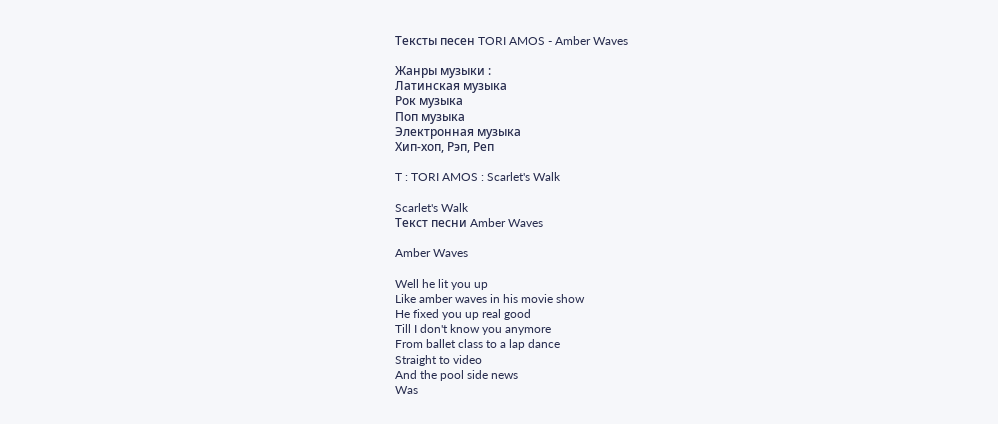Тексты песен TORI AMOS - Amber Waves

Жанры музыки :
Латинская музыка
Рок музыка
Поп музыка
Электронная музыка
Хип-хоп, Рэп, Реп

T : TORI AMOS : Scarlet's Walk

Scarlet's Walk
Текст песни Amber Waves

Amber Waves

Well he lit you up
Like amber waves in his movie show
He fixed you up real good
Till I don't know you anymore
From ballet class to a lap dance
Straight to video
And the pool side news
Was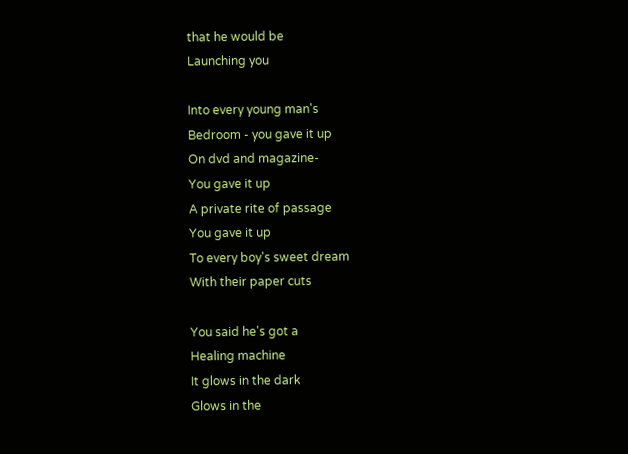that he would be
Launching you

Into every young man's
Bedroom - you gave it up
On dvd and magazine-
You gave it up
A private rite of passage
You gave it up
To every boy's sweet dream
With their paper cuts

You said he's got a
Healing machine
It glows in the dark
Glows in the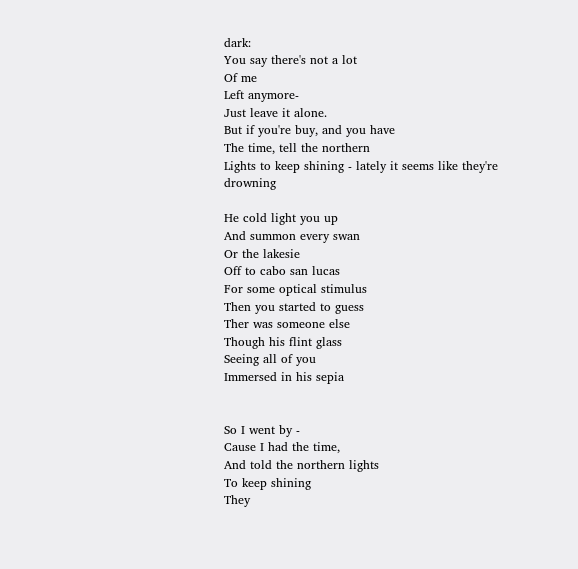dark:
You say there's not a lot
Of me
Left anymore-
Just leave it alone.
But if you're buy, and you have
The time, tell the northern
Lights to keep shining - lately it seems like they're drowning

He cold light you up
And summon every swan
Or the lakesie
Off to cabo san lucas
For some optical stimulus
Then you started to guess
Ther was someone else
Though his flint glass
Seeing all of you
Immersed in his sepia


So I went by -
Cause I had the time,
And told the northern lights
To keep shining
They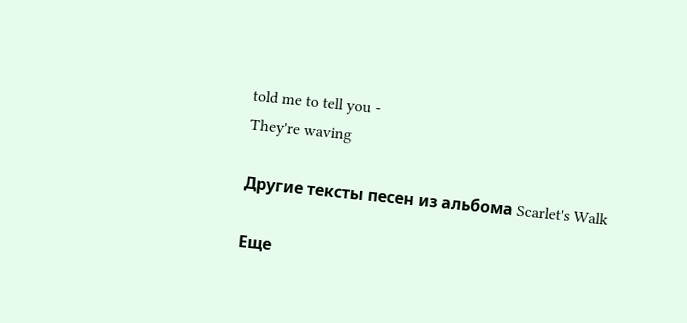told me to tell you -
They're waving

Другие тексты песен из альбома Scarlet's Walk

Еще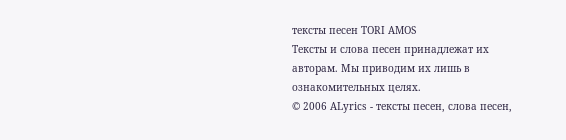тексты песен TORI AMOS
Тексты и слова песен принадлежат их авторам. Мы приводим их лишь в ознакомительных целях.
© 2006 ALyrics - тексты песен, слова песен,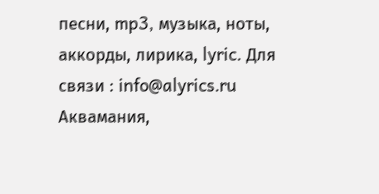песни, mp3, музыка, ноты, аккорды, лирика, lyric. Для связи : info@alyrics.ru Аквамания,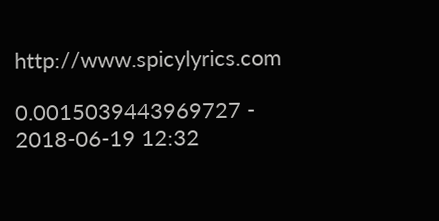http://www.spicylyrics.com

0.0015039443969727 - 2018-06-19 12:32